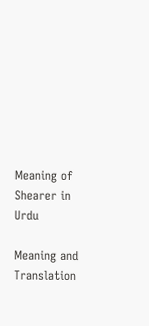Meaning of Shearer in Urdu

Meaning and Translation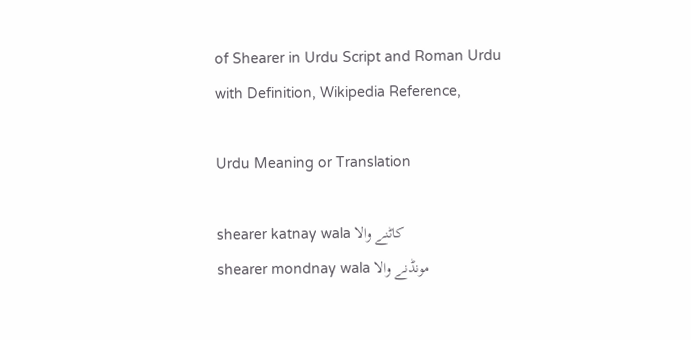of Shearer in Urdu Script and Roman Urdu with Definition, Wikipedia Reference,

Urdu Meaning or Translation

shearer katnay wala کاٹنے والا
shearer mondnay wala مونڈنے والا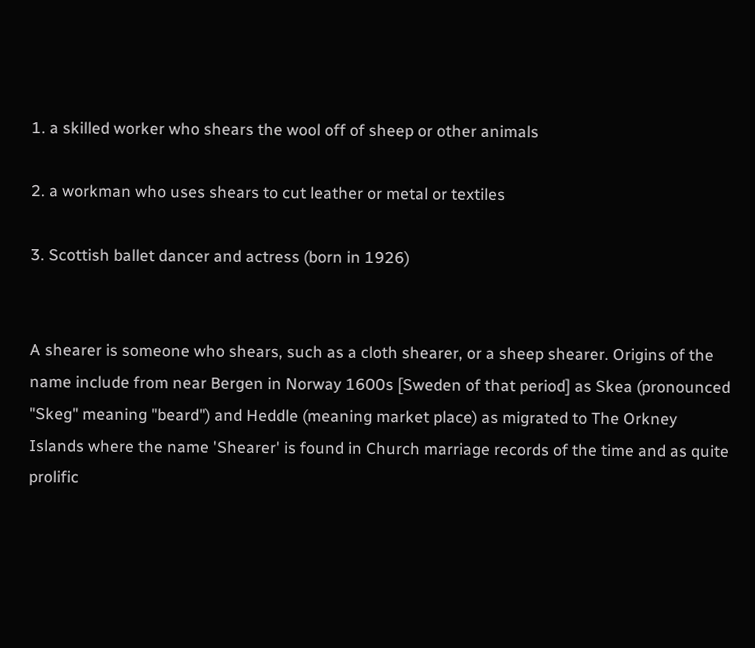1. a skilled worker who shears the wool off of sheep or other animals

2. a workman who uses shears to cut leather or metal or textiles

3. Scottish ballet dancer and actress (born in 1926)


A shearer is someone who shears, such as a cloth shearer, or a sheep shearer. Origins of the name include from near Bergen in Norway 1600s [Sweden of that period] as Skea (pronounced "Skeg" meaning "beard") and Heddle (meaning market place) as migrated to The Orkney Islands where the name 'Shearer' is found in Church marriage records of the time and as quite prolific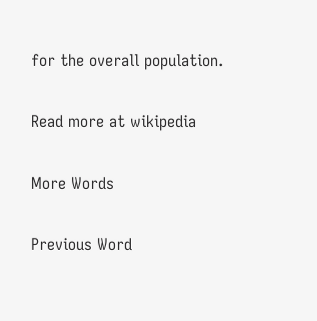for the overall population.

Read more at wikipedia

More Words

Previous Word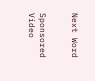Next Word


Sponsored Video